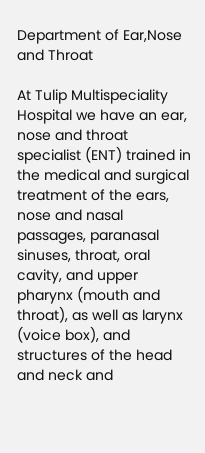Department of Ear,Nose and Throat

At Tulip Multispeciality Hospital we have an ear, nose and throat specialist (ENT) trained in the medical and surgical treatment of the ears, nose and nasal passages, paranasal sinuses, throat, oral cavity, and upper pharynx (mouth and throat), as well as larynx (voice box), and structures of the head and neck and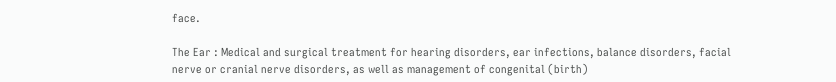face.

The Ear : Medical and surgical treatment for hearing disorders, ear infections, balance disorders, facial nerve or cranial nerve disorders, as well as management of congenital (birth)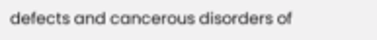defects and cancerous disorders of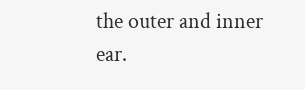the outer and inner ear.